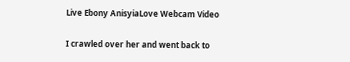Live Ebony AnisyiaLove Webcam Video

I crawled over her and went back to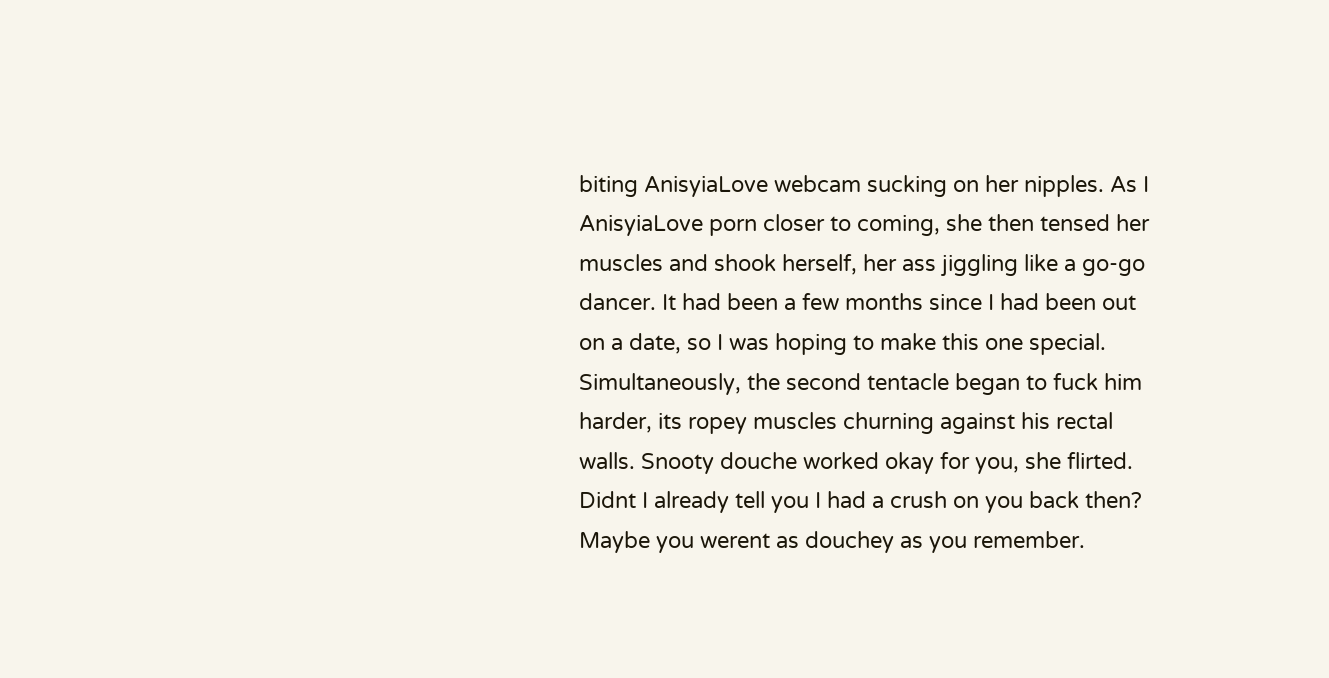biting AnisyiaLove webcam sucking on her nipples. As I AnisyiaLove porn closer to coming, she then tensed her muscles and shook herself, her ass jiggling like a go-go dancer. It had been a few months since I had been out on a date, so I was hoping to make this one special. Simultaneously, the second tentacle began to fuck him harder, its ropey muscles churning against his rectal walls. Snooty douche worked okay for you, she flirted.  Didnt I already tell you I had a crush on you back then?  Maybe you werent as douchey as you remember.